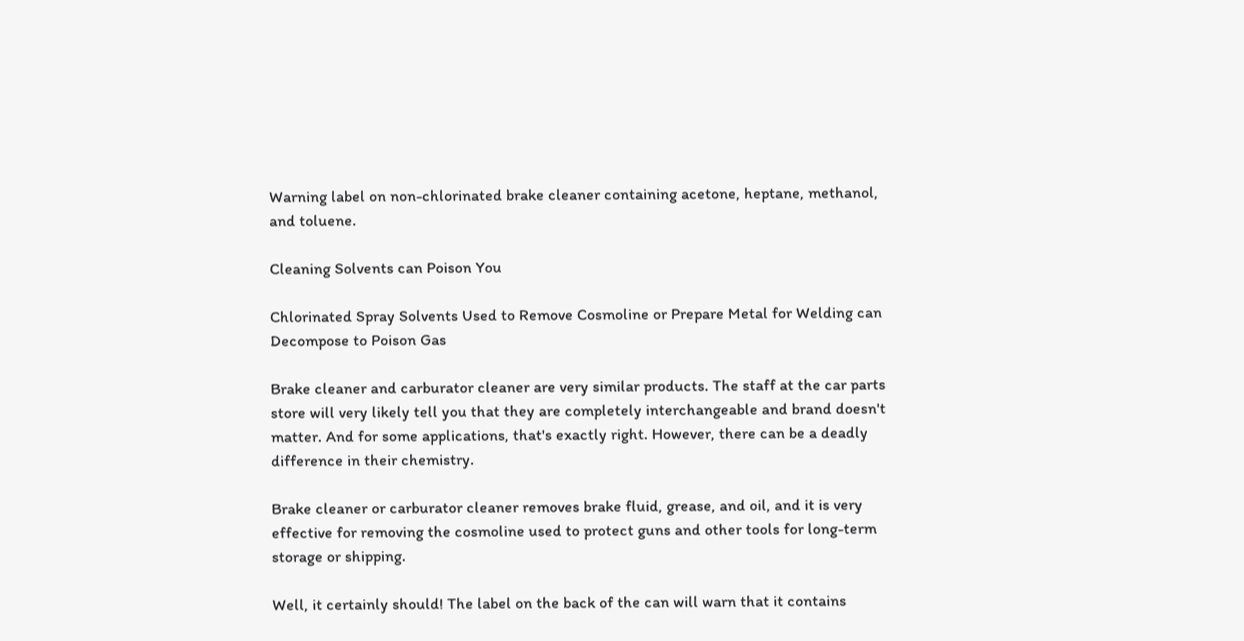Warning label on non-chlorinated brake cleaner containing acetone, heptane, methanol, and toluene.

Cleaning Solvents can Poison You

Chlorinated Spray Solvents Used to Remove Cosmoline or Prepare Metal for Welding can Decompose to Poison Gas

Brake cleaner and carburator cleaner are very similar products. The staff at the car parts store will very likely tell you that they are completely interchangeable and brand doesn't matter. And for some applications, that's exactly right. However, there can be a deadly difference in their chemistry.

Brake cleaner or carburator cleaner removes brake fluid, grease, and oil, and it is very effective for removing the cosmoline used to protect guns and other tools for long-term storage or shipping.

Well, it certainly should! The label on the back of the can will warn that it contains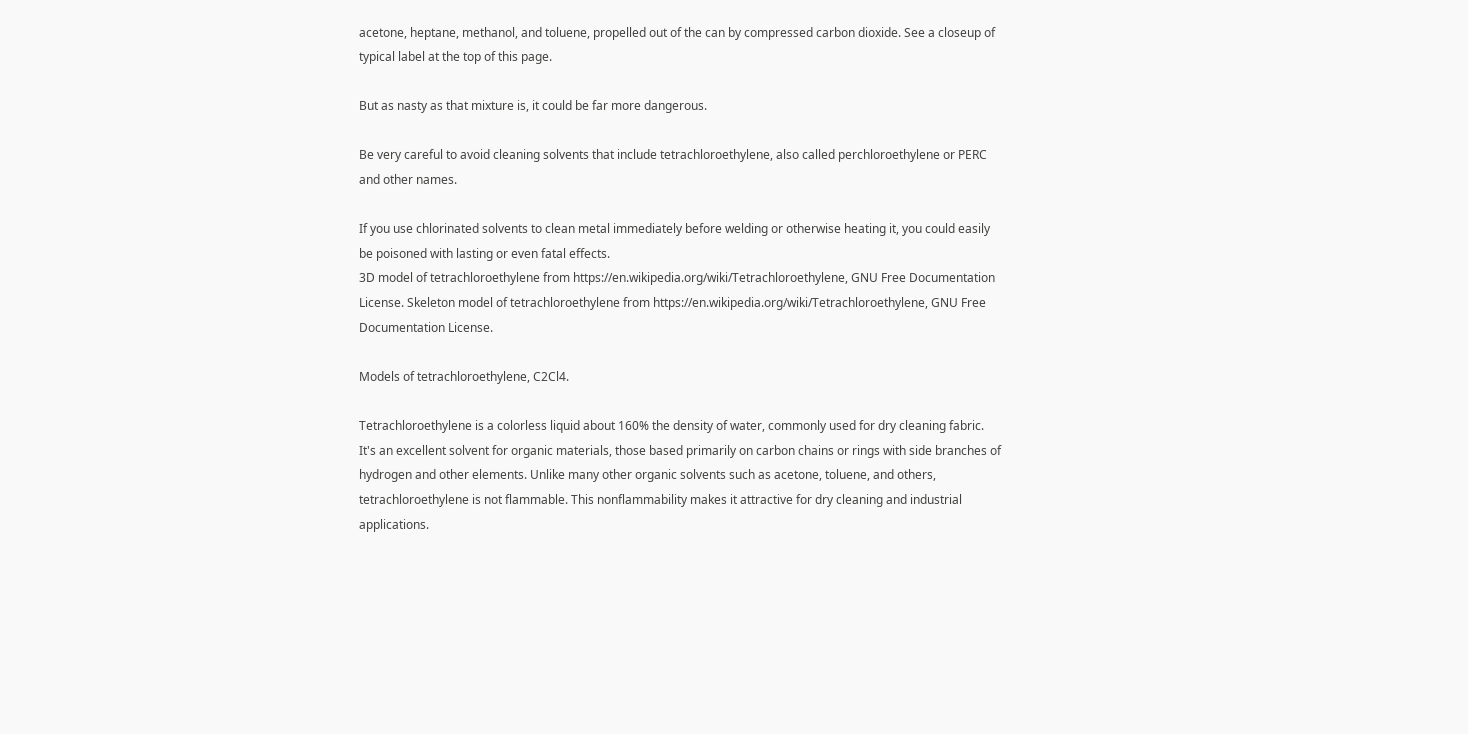acetone, heptane, methanol, and toluene, propelled out of the can by compressed carbon dioxide. See a closeup of typical label at the top of this page.

But as nasty as that mixture is, it could be far more dangerous.

Be very careful to avoid cleaning solvents that include tetrachloroethylene, also called perchloroethylene or PERC and other names.

If you use chlorinated solvents to clean metal immediately before welding or otherwise heating it, you could easily be poisoned with lasting or even fatal effects.
3D model of tetrachloroethylene from https://en.wikipedia.org/wiki/Tetrachloroethylene, GNU Free Documentation License. Skeleton model of tetrachloroethylene from https://en.wikipedia.org/wiki/Tetrachloroethylene, GNU Free Documentation License.

Models of tetrachloroethylene, C2Cl4.

Tetrachloroethylene is a colorless liquid about 160% the density of water, commonly used for dry cleaning fabric. It's an excellent solvent for organic materials, those based primarily on carbon chains or rings with side branches of hydrogen and other elements. Unlike many other organic solvents such as acetone, toluene, and others, tetrachloroethylene is not flammable. This nonflammability makes it attractive for dry cleaning and industrial applications.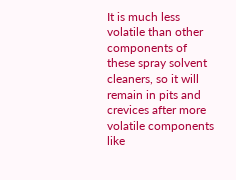It is much less volatile than other components of these spray solvent cleaners, so it will remain in pits and crevices after more volatile components like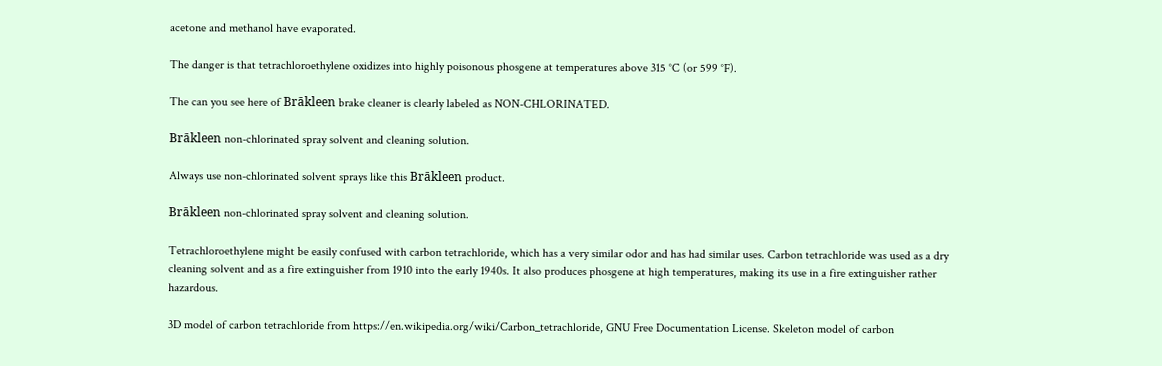acetone and methanol have evaporated.

The danger is that tetrachloroethylene oxidizes into highly poisonous phosgene at temperatures above 315 °C (or 599 °F).

The can you see here of Brākleen brake cleaner is clearly labeled as NON-CHLORINATED.

Brākleen non-chlorinated spray solvent and cleaning solution.

Always use non-chlorinated solvent sprays like this Brākleen product.

Brākleen non-chlorinated spray solvent and cleaning solution.

Tetrachloroethylene might be easily confused with carbon tetrachloride, which has a very similar odor and has had similar uses. Carbon tetrachloride was used as a dry cleaning solvent and as a fire extinguisher from 1910 into the early 1940s. It also produces phosgene at high temperatures, making its use in a fire extinguisher rather hazardous.

3D model of carbon tetrachloride from https://en.wikipedia.org/wiki/Carbon_tetrachloride, GNU Free Documentation License. Skeleton model of carbon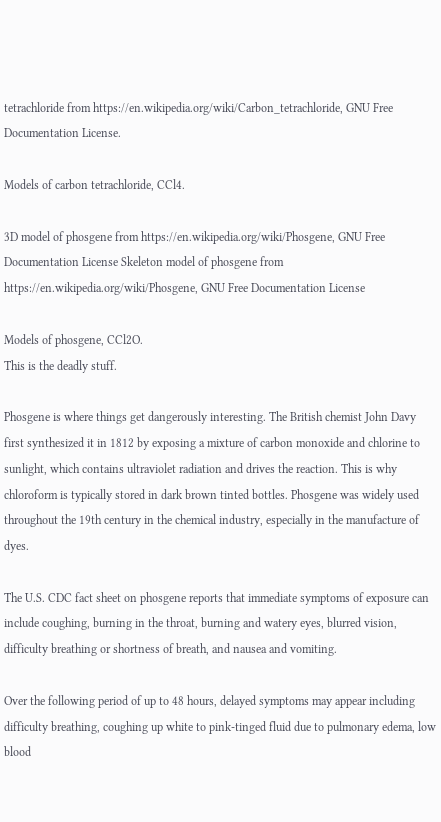tetrachloride from https://en.wikipedia.org/wiki/Carbon_tetrachloride, GNU Free Documentation License.

Models of carbon tetrachloride, CCl4.

3D model of phosgene from https://en.wikipedia.org/wiki/Phosgene, GNU Free Documentation License Skeleton model of phosgene from https://en.wikipedia.org/wiki/Phosgene, GNU Free Documentation License

Models of phosgene, CCl2O.
This is the deadly stuff.

Phosgene is where things get dangerously interesting. The British chemist John Davy first synthesized it in 1812 by exposing a mixture of carbon monoxide and chlorine to sunlight, which contains ultraviolet radiation and drives the reaction. This is why chloroform is typically stored in dark brown tinted bottles. Phosgene was widely used throughout the 19th century in the chemical industry, especially in the manufacture of dyes.

The U.S. CDC fact sheet on phosgene reports that immediate symptoms of exposure can include coughing, burning in the throat, burning and watery eyes, blurred vision, difficulty breathing or shortness of breath, and nausea and vomiting.

Over the following period of up to 48 hours, delayed symptoms may appear including difficulty breathing, coughing up white to pink-tinged fluid due to pulmonary edema, low blood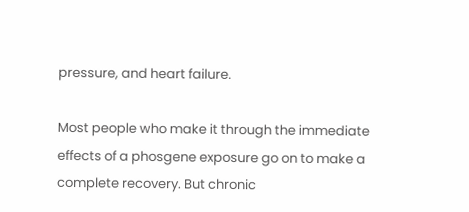pressure, and heart failure.

Most people who make it through the immediate effects of a phosgene exposure go on to make a complete recovery. But chronic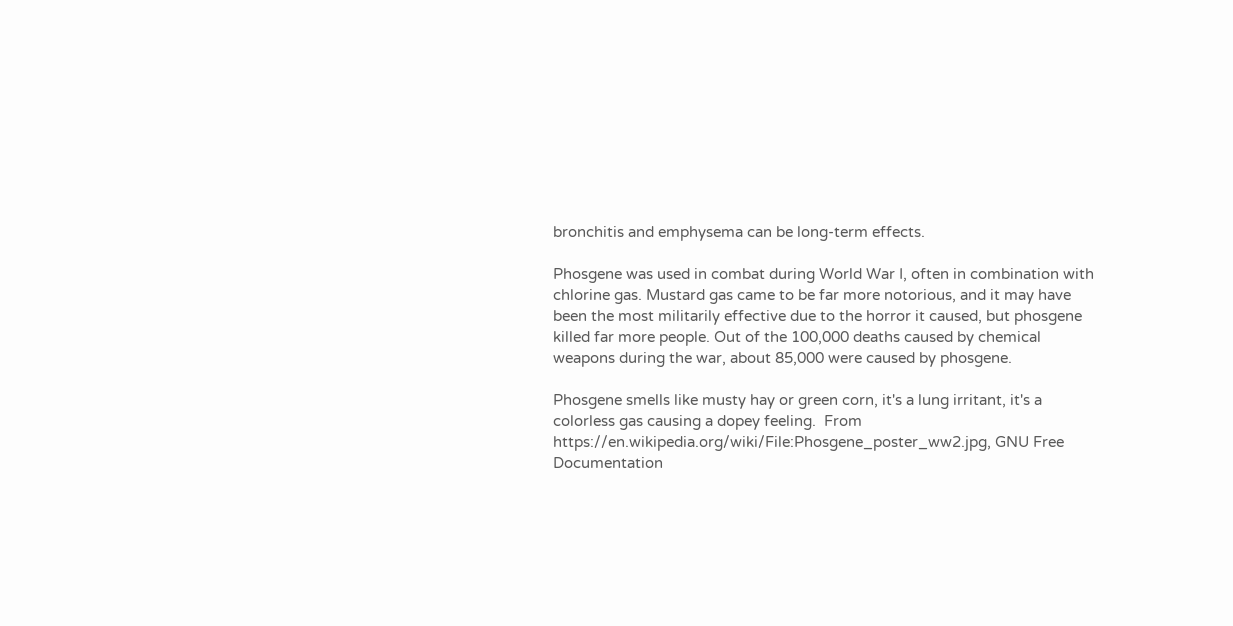bronchitis and emphysema can be long-term effects.

Phosgene was used in combat during World War I, often in combination with chlorine gas. Mustard gas came to be far more notorious, and it may have been the most militarily effective due to the horror it caused, but phosgene killed far more people. Out of the 100,000 deaths caused by chemical weapons during the war, about 85,000 were caused by phosgene.

Phosgene smells like musty hay or green corn, it's a lung irritant, it's a colorless gas causing a dopey feeling.  From https://en.wikipedia.org/wiki/File:Phosgene_poster_ww2.jpg, GNU Free Documentation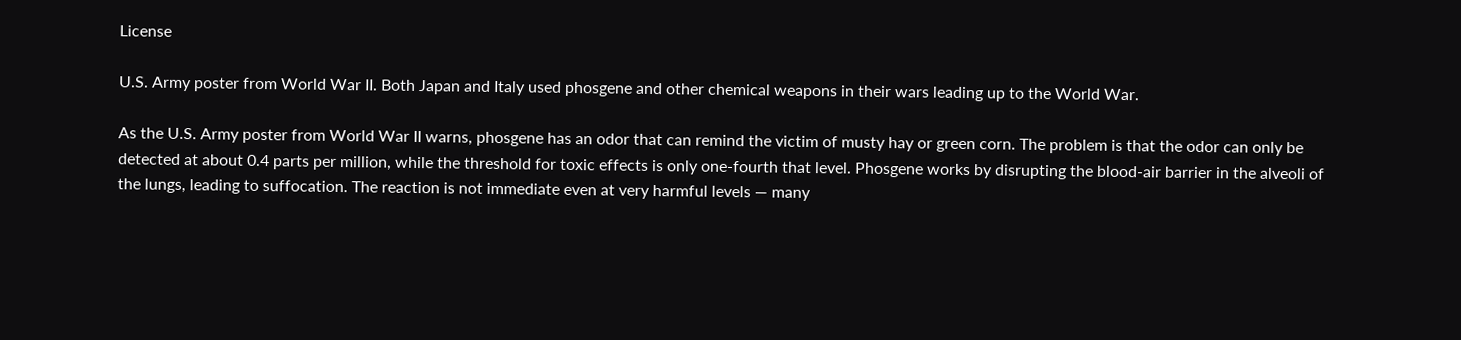License

U.S. Army poster from World War II. Both Japan and Italy used phosgene and other chemical weapons in their wars leading up to the World War.

As the U.S. Army poster from World War II warns, phosgene has an odor that can remind the victim of musty hay or green corn. The problem is that the odor can only be detected at about 0.4 parts per million, while the threshold for toxic effects is only one-fourth that level. Phosgene works by disrupting the blood-air barrier in the alveoli of the lungs, leading to suffocation. The reaction is not immediate even at very harmful levels — many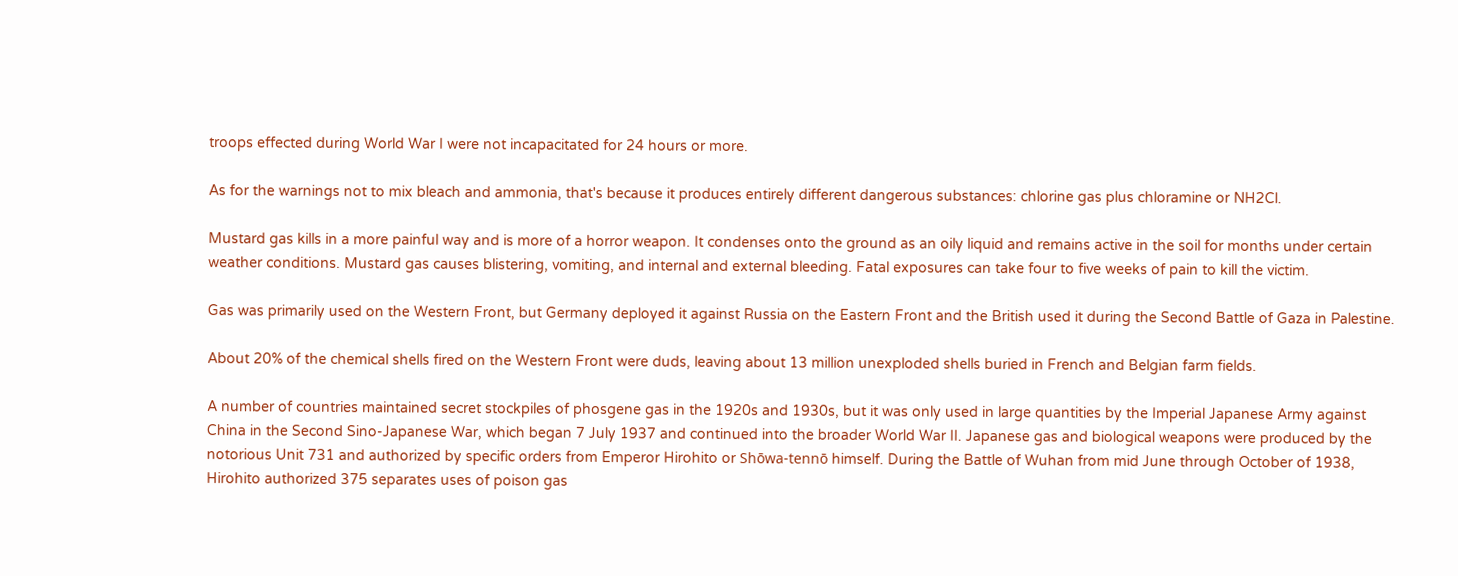troops effected during World War I were not incapacitated for 24 hours or more.

As for the warnings not to mix bleach and ammonia, that's because it produces entirely different dangerous substances: chlorine gas plus chloramine or NH2Cl.

Mustard gas kills in a more painful way and is more of a horror weapon. It condenses onto the ground as an oily liquid and remains active in the soil for months under certain weather conditions. Mustard gas causes blistering, vomiting, and internal and external bleeding. Fatal exposures can take four to five weeks of pain to kill the victim.

Gas was primarily used on the Western Front, but Germany deployed it against Russia on the Eastern Front and the British used it during the Second Battle of Gaza in Palestine.

About 20% of the chemical shells fired on the Western Front were duds, leaving about 13 million unexploded shells buried in French and Belgian farm fields.

A number of countries maintained secret stockpiles of phosgene gas in the 1920s and 1930s, but it was only used in large quantities by the Imperial Japanese Army against China in the Second Sino-Japanese War, which began 7 July 1937 and continued into the broader World War II. Japanese gas and biological weapons were produced by the notorious Unit 731 and authorized by specific orders from Emperor Hirohito or Shōwa-tennō himself. During the Battle of Wuhan from mid June through October of 1938, Hirohito authorized 375 separates uses of poison gas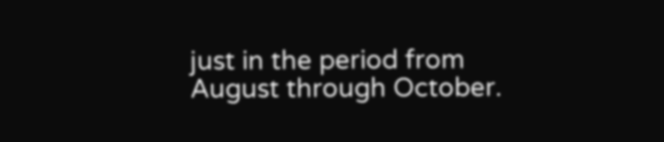just in the period from August through October.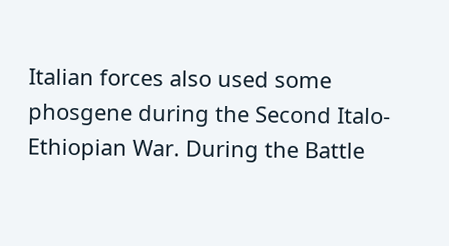Italian forces also used some phosgene during the Second Italo-Ethiopian War. During the Battle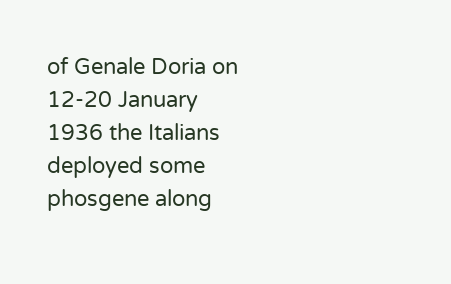of Genale Doria on 12-20 January 1936 the Italians deployed some phosgene along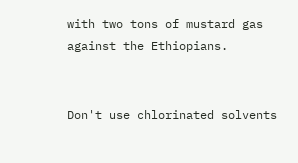with two tons of mustard gas against the Ethiopians.


Don't use chlorinated solvents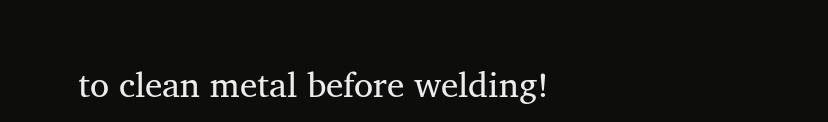to clean metal before welding!